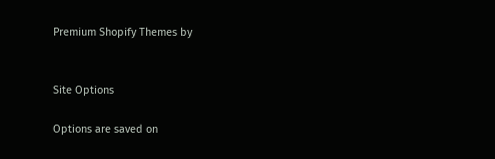Premium Shopify Themes by


Site Options

Options are saved on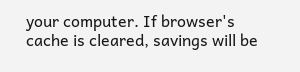your computer. If browser's cache is cleared, savings will be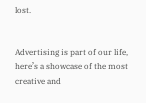lost.


Advertising is part of our life, here’s a showcase of the most creative and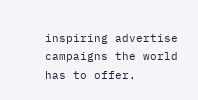inspiring advertise campaigns the world has to offer.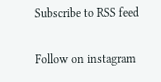Subscribe to RSS feed

Follow on instagram